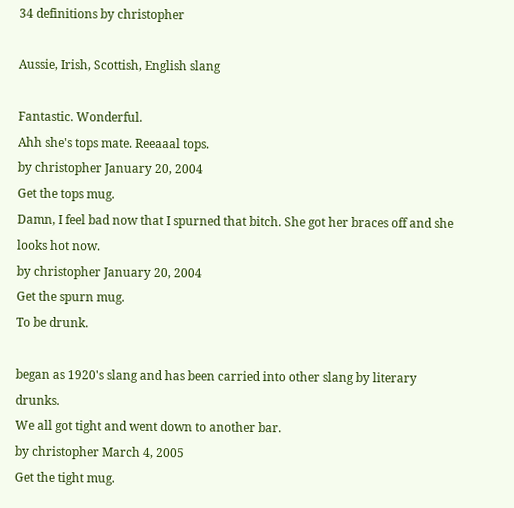34 definitions by christopher

Aussie, Irish, Scottish, English slang

Fantastic. Wonderful.
Ahh she's tops mate. Reeaaal tops.
by christopher January 20, 2004
Get the tops mug.
Damn, I feel bad now that I spurned that bitch. She got her braces off and she looks hot now.
by christopher January 20, 2004
Get the spurn mug.
To be drunk.

began as 1920's slang and has been carried into other slang by literary drunks.
We all got tight and went down to another bar.
by christopher March 4, 2005
Get the tight mug.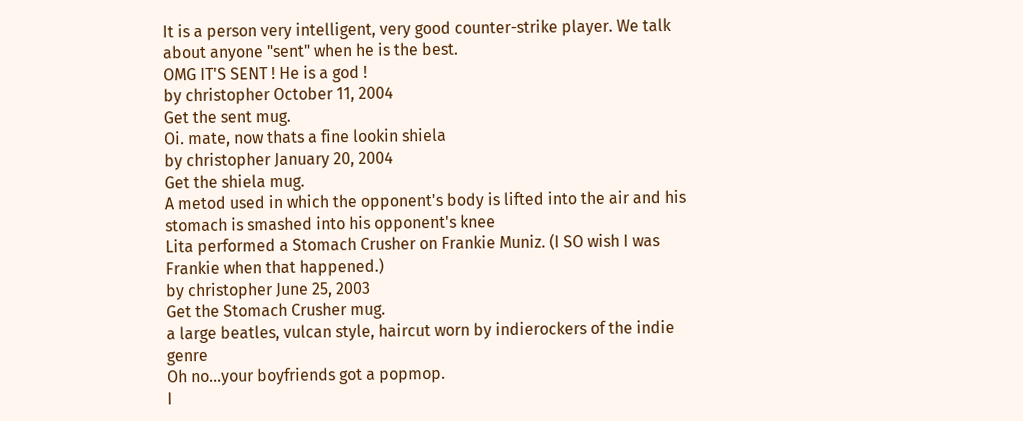It is a person very intelligent, very good counter-strike player. We talk about anyone "sent" when he is the best.
OMG IT'S SENT ! He is a god !
by christopher October 11, 2004
Get the sent mug.
Oi. mate, now thats a fine lookin shiela
by christopher January 20, 2004
Get the shiela mug.
A metod used in which the opponent's body is lifted into the air and his stomach is smashed into his opponent's knee
Lita performed a Stomach Crusher on Frankie Muniz. (I SO wish I was Frankie when that happened.)
by christopher June 25, 2003
Get the Stomach Crusher mug.
a large beatles, vulcan style, haircut worn by indierockers of the indie genre
Oh no...your boyfriends got a popmop.
I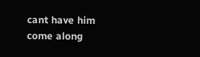cant have him come along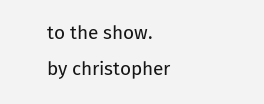to the show.
by christopher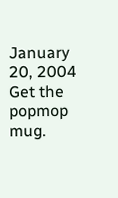January 20, 2004
Get the popmop mug.